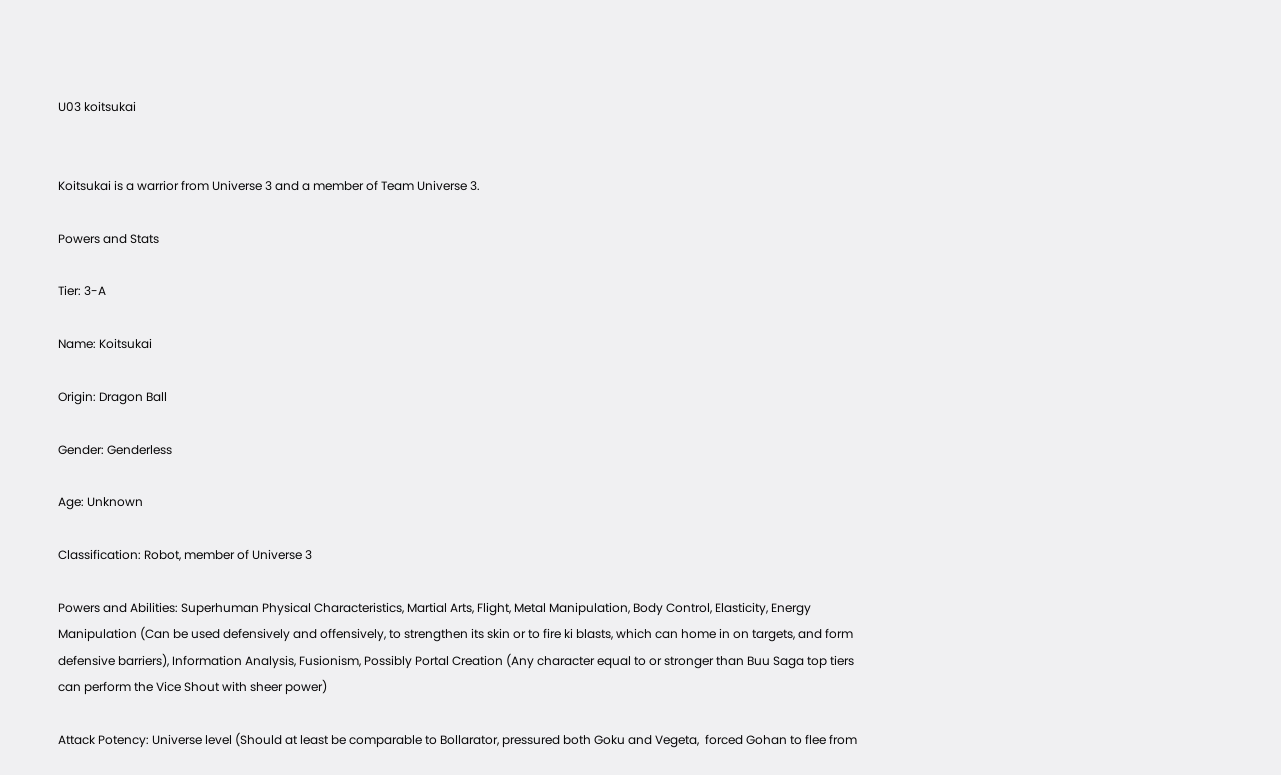U03 koitsukai


Koitsukai is a warrior from Universe 3 and a member of Team Universe 3.

Powers and Stats

Tier: 3-A

Name: Koitsukai

Origin: Dragon Ball

Gender: Genderless

Age: Unknown

Classification: Robot, member of Universe 3

Powers and Abilities: Superhuman Physical Characteristics, Martial Arts, Flight, Metal Manipulation, Body Control, Elasticity, Energy Manipulation (Can be used defensively and offensively, to strengthen its skin or to fire ki blasts, which can home in on targets, and form defensive barriers), Information Analysis, Fusionism, Possibly Portal Creation (Any character equal to or stronger than Buu Saga top tiers can perform the Vice Shout with sheer power)

Attack Potency: Universe level (Should at least be comparable to Bollarator, pressured both Goku and Vegeta,  forced Gohan to flee from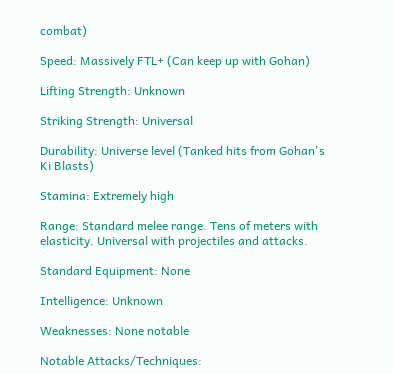combat)

Speed: Massively FTL+ (Can keep up with Gohan)

Lifting Strength: Unknown

Striking Strength: Universal

Durability: Universe level (Tanked hits from Gohan's Ki Blasts)

Stamina: Extremely high

Range: Standard melee range. Tens of meters with elasticity. Universal with projectiles and attacks.

Standard Equipment: None

Intelligence: Unknown

Weaknesses: None notable

Notable Attacks/Techniques: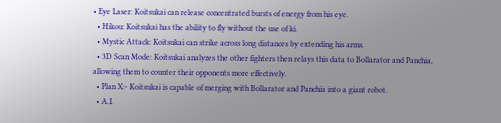• Eye Laser: Koitsukai can release concentrated bursts of energy from his eye.
  • Hikou: Koitsukai has the ability to fly without the use of ki.
  • Mystic Attack: Koitsukai can strike across long distances by extending his arms.
  • 3D Scan Mode: Koitsukai analyzes the other fighters then relays this data to Bollarator and Panchia, allowing them to counter their opponents more effectively.
  • Plan X:- Koitsukai is capable of merging with Bollarator and Panchia into a giant robot.
  • A.I.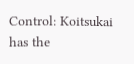Control: Koitsukai has the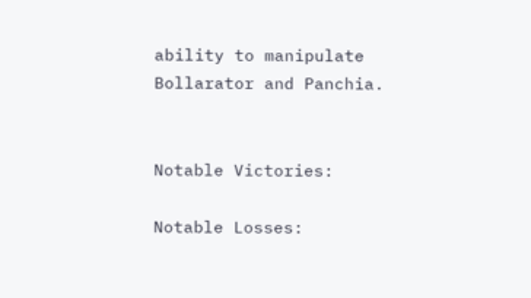ability to manipulate Bollarator and Panchia.


Notable Victories:

Notable Losses: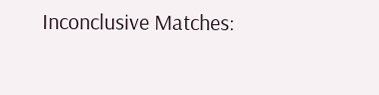Inconclusive Matches: